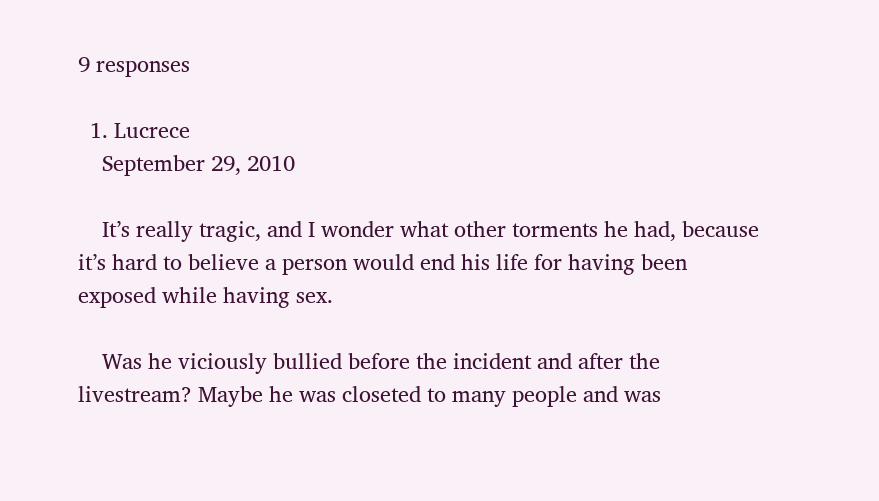9 responses

  1. Lucrece
    September 29, 2010

    It’s really tragic, and I wonder what other torments he had, because it’s hard to believe a person would end his life for having been exposed while having sex.

    Was he viciously bullied before the incident and after the livestream? Maybe he was closeted to many people and was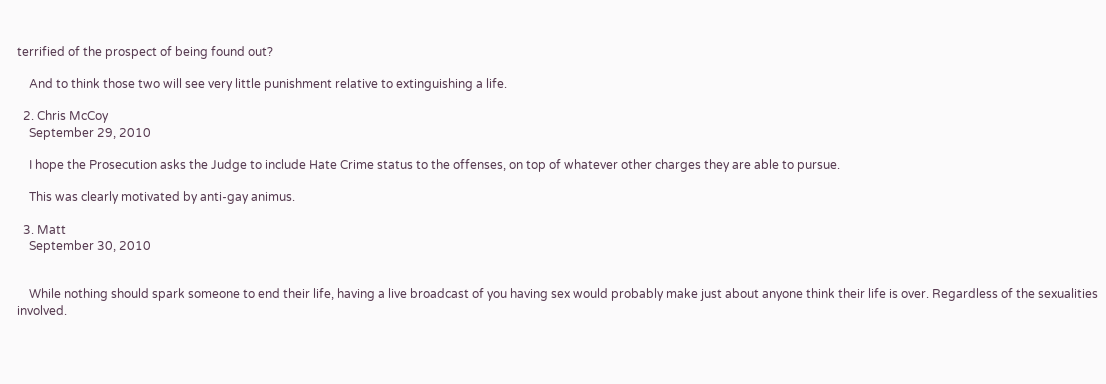terrified of the prospect of being found out?

    And to think those two will see very little punishment relative to extinguishing a life.

  2. Chris McCoy
    September 29, 2010

    I hope the Prosecution asks the Judge to include Hate Crime status to the offenses, on top of whatever other charges they are able to pursue.

    This was clearly motivated by anti-gay animus.

  3. Matt
    September 30, 2010


    While nothing should spark someone to end their life, having a live broadcast of you having sex would probably make just about anyone think their life is over. Regardless of the sexualities involved.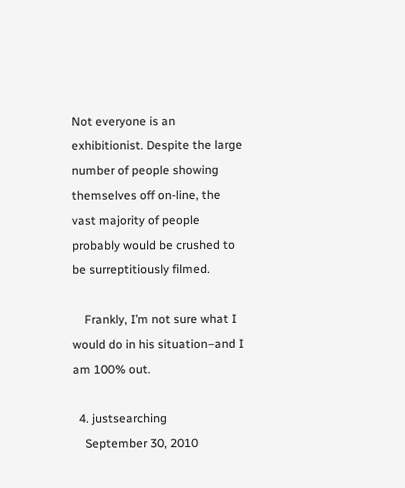Not everyone is an exhibitionist. Despite the large number of people showing themselves off on-line, the vast majority of people probably would be crushed to be surreptitiously filmed.

    Frankly, I’m not sure what I would do in his situation–and I am 100% out.

  4. justsearching
    September 30, 2010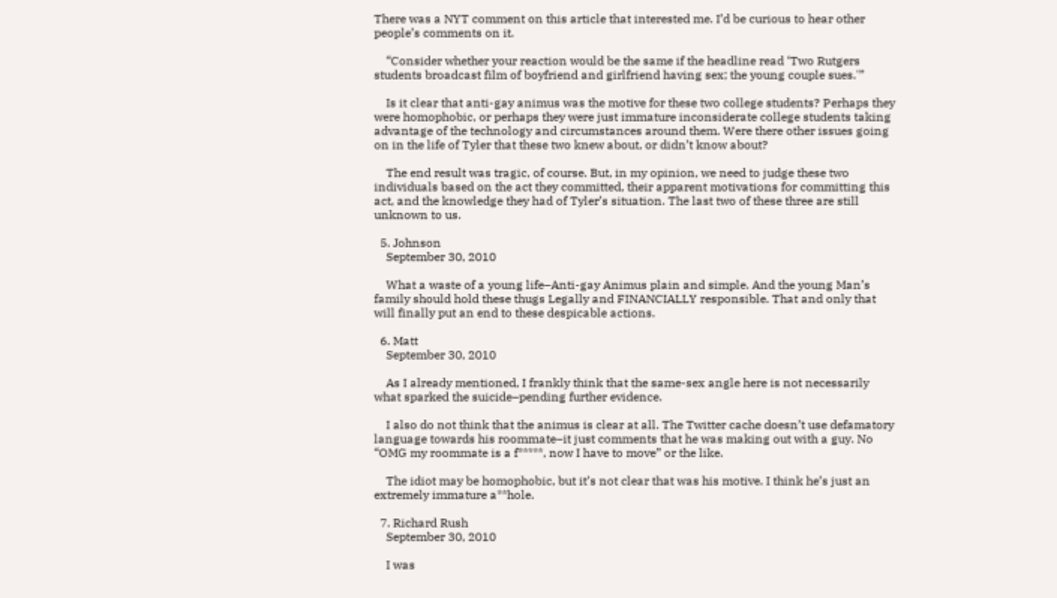There was a NYT comment on this article that interested me. I’d be curious to hear other people’s comments on it.

    “Consider whether your reaction would be the same if the headline read ‘Two Rutgers students broadcast film of boyfriend and girlfriend having sex; the young couple sues.'”

    Is it clear that anti-gay animus was the motive for these two college students? Perhaps they were homophobic, or perhaps they were just immature inconsiderate college students taking advantage of the technology and circumstances around them. Were there other issues going on in the life of Tyler that these two knew about, or didn’t know about?

    The end result was tragic, of course. But, in my opinion, we need to judge these two individuals based on the act they committed, their apparent motivations for committing this act, and the knowledge they had of Tyler’s situation. The last two of these three are still unknown to us.

  5. Johnson
    September 30, 2010

    What a waste of a young life–Anti-gay Animus plain and simple. And the young Man’s family should hold these thugs Legally and FINANCIALLY responsible. That and only that will finally put an end to these despicable actions.

  6. Matt
    September 30, 2010

    As I already mentioned, I frankly think that the same-sex angle here is not necessarily what sparked the suicide–pending further evidence.

    I also do not think that the animus is clear at all. The Twitter cache doesn’t use defamatory language towards his roommate–it just comments that he was making out with a guy. No “OMG my roommate is a f*****, now I have to move” or the like.

    The idiot may be homophobic, but it’s not clear that was his motive. I think he’s just an extremely immature a**hole.

  7. Richard Rush
    September 30, 2010

    I was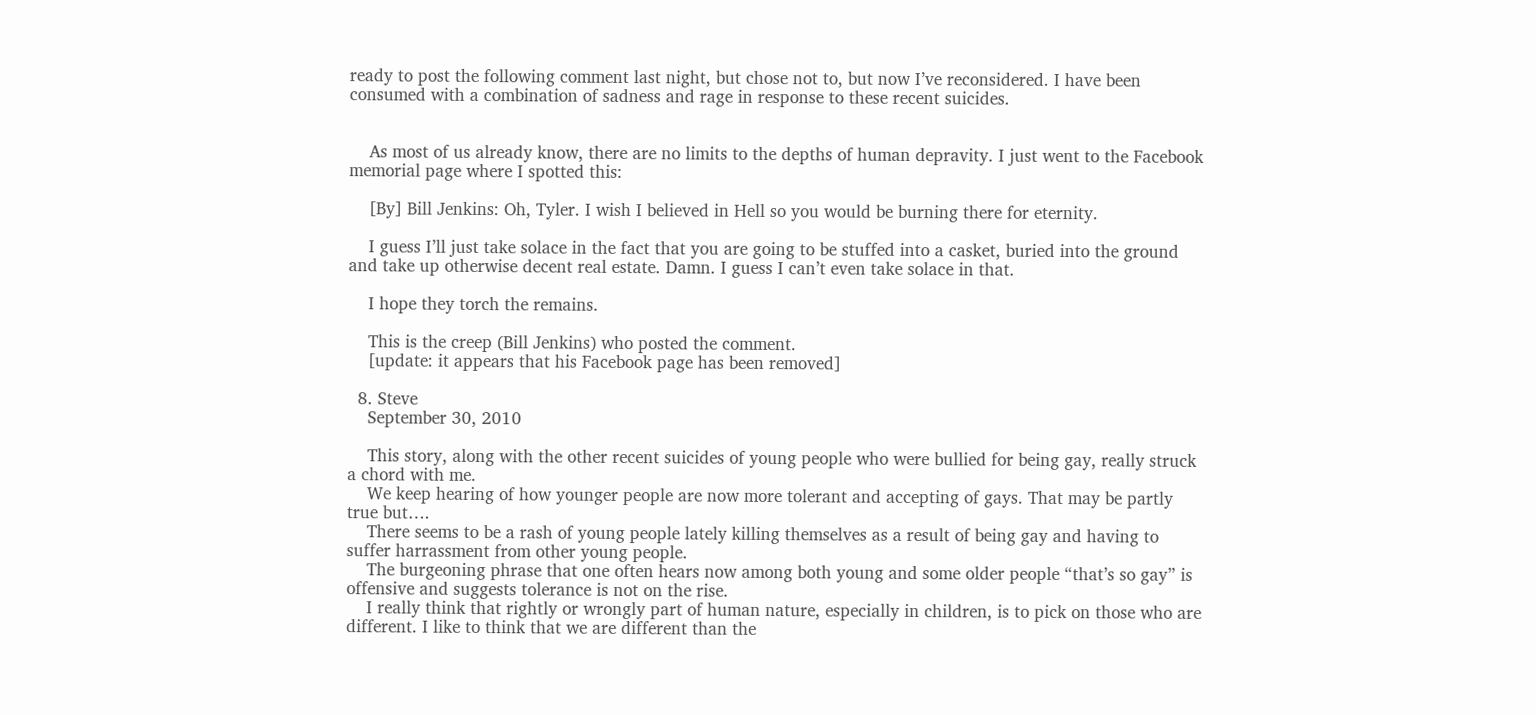ready to post the following comment last night, but chose not to, but now I’ve reconsidered. I have been consumed with a combination of sadness and rage in response to these recent suicides.


    As most of us already know, there are no limits to the depths of human depravity. I just went to the Facebook memorial page where I spotted this:

    [By] Bill Jenkins: Oh, Tyler. I wish I believed in Hell so you would be burning there for eternity.

    I guess I’ll just take solace in the fact that you are going to be stuffed into a casket, buried into the ground and take up otherwise decent real estate. Damn. I guess I can’t even take solace in that.

    I hope they torch the remains.

    This is the creep (Bill Jenkins) who posted the comment.
    [update: it appears that his Facebook page has been removed]

  8. Steve
    September 30, 2010

    This story, along with the other recent suicides of young people who were bullied for being gay, really struck a chord with me.
    We keep hearing of how younger people are now more tolerant and accepting of gays. That may be partly true but….
    There seems to be a rash of young people lately killing themselves as a result of being gay and having to suffer harrassment from other young people.
    The burgeoning phrase that one often hears now among both young and some older people “that’s so gay” is offensive and suggests tolerance is not on the rise.
    I really think that rightly or wrongly part of human nature, especially in children, is to pick on those who are different. I like to think that we are different than the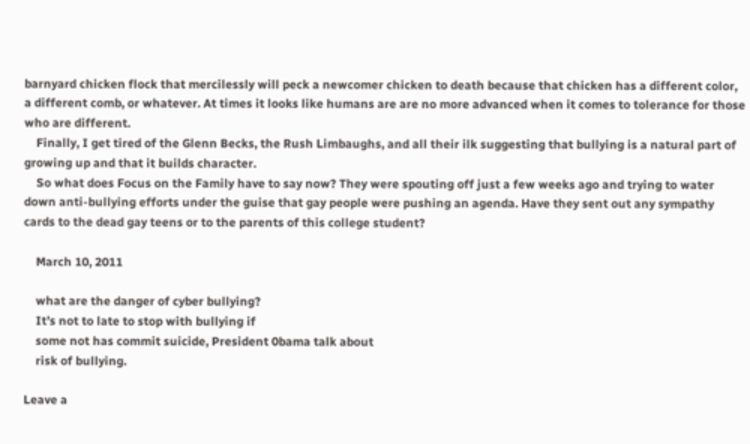barnyard chicken flock that mercilessly will peck a newcomer chicken to death because that chicken has a different color, a different comb, or whatever. At times it looks like humans are are no more advanced when it comes to tolerance for those who are different.
    Finally, I get tired of the Glenn Becks, the Rush Limbaughs, and all their ilk suggesting that bullying is a natural part of growing up and that it builds character.
    So what does Focus on the Family have to say now? They were spouting off just a few weeks ago and trying to water down anti-bullying efforts under the guise that gay people were pushing an agenda. Have they sent out any sympathy cards to the dead gay teens or to the parents of this college student?

    March 10, 2011

    what are the danger of cyber bullying?
    It’s not to late to stop with bullying if
    some not has commit suicide, President 0bama talk about
    risk of bullying.

Leave a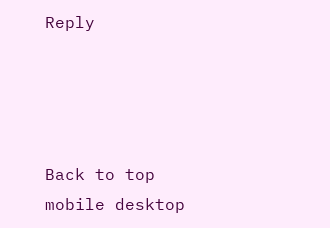Reply




Back to top
mobile desktop